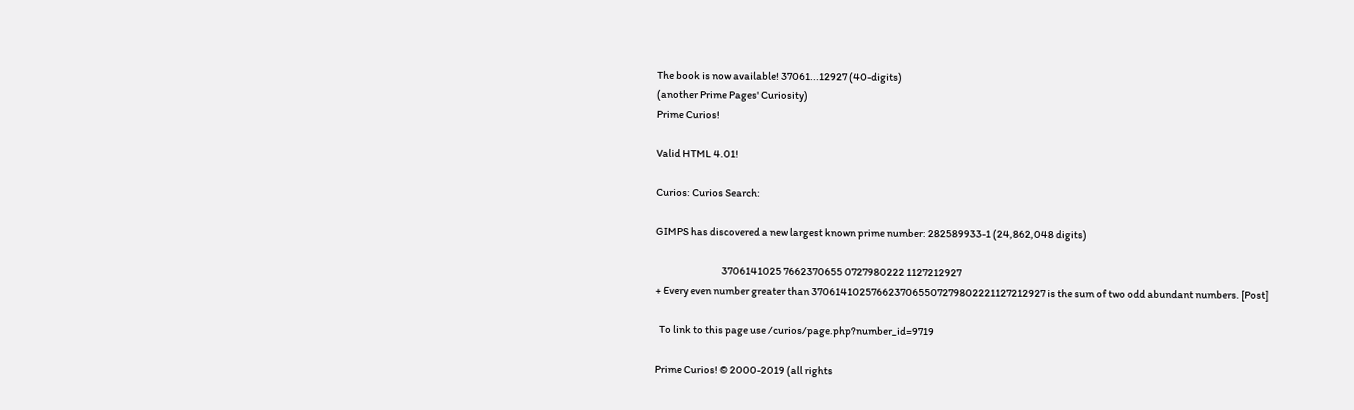The book is now available! 37061...12927 (40-digits)
(another Prime Pages' Curiosity)
Prime Curios!

Valid HTML 4.01!

Curios: Curios Search:

GIMPS has discovered a new largest known prime number: 282589933-1 (24,862,048 digits)

                                 3706141025 7662370655 0727980222 1127212927
+ Every even number greater than 3706141025766237065507279802221127212927 is the sum of two odd abundant numbers. [Post]

  To link to this page use /curios/page.php?number_id=9719

Prime Curios! © 2000-2019 (all rights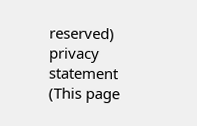reserved)  privacy statement   (This page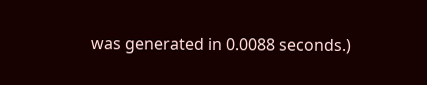was generated in 0.0088 seconds.)